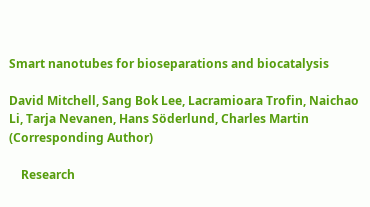Smart nanotubes for bioseparations and biocatalysis

David Mitchell, Sang Bok Lee, Lacramioara Trofin, Naichao Li, Tarja Nevanen, Hans Söderlund, Charles Martin (Corresponding Author)

    Research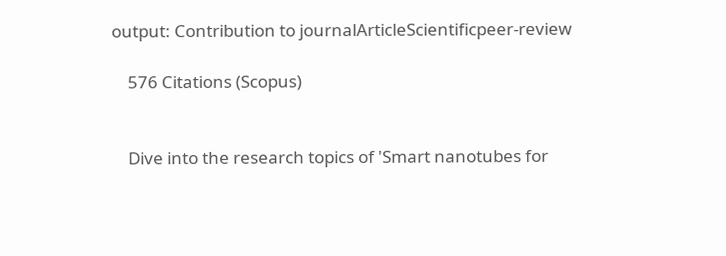output: Contribution to journalArticleScientificpeer-review

    576 Citations (Scopus)


    Dive into the research topics of 'Smart nanotubes for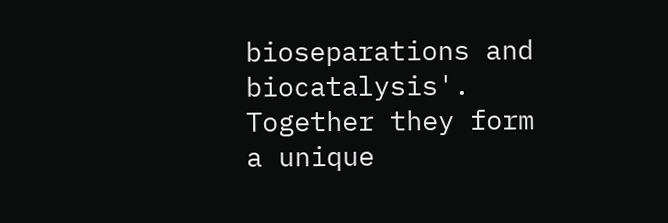bioseparations and biocatalysis'. Together they form a unique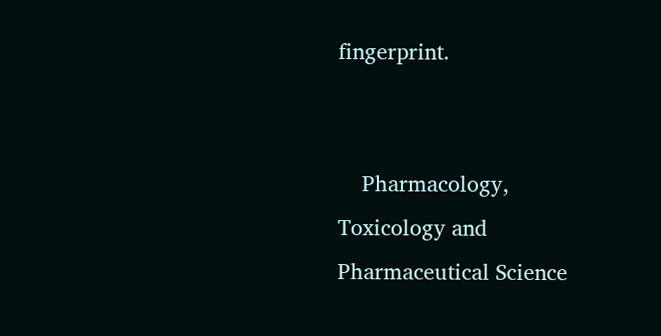fingerprint.


    Pharmacology, Toxicology and Pharmaceutical Science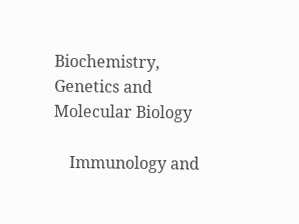Biochemistry, Genetics and Molecular Biology

    Immunology and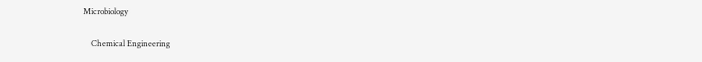Microbiology

    Chemical Engineering